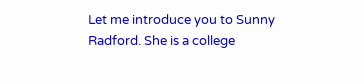Let me introduce you to Sunny Radford. She is a college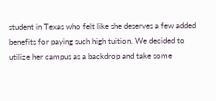student in Texas who felt like she deserves a few added benefits for paying such high tuition. We decided to utilize her campus as a backdrop and take some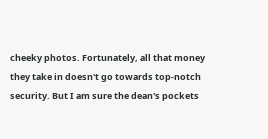cheeky photos. Fortunately, all that money they take in doesn't go towards top-notch security. But I am sure the dean's pockets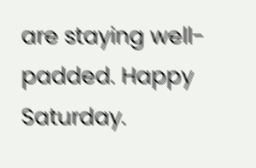are staying well-padded. Happy Saturday.